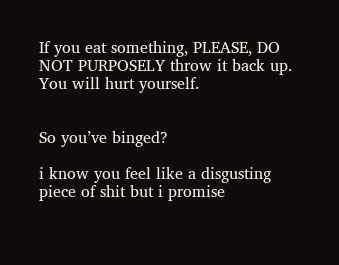If you eat something, PLEASE, DO NOT PURPOSELY throw it back up. You will hurt yourself.


So you’ve binged?

i know you feel like a disgusting piece of shit but i promise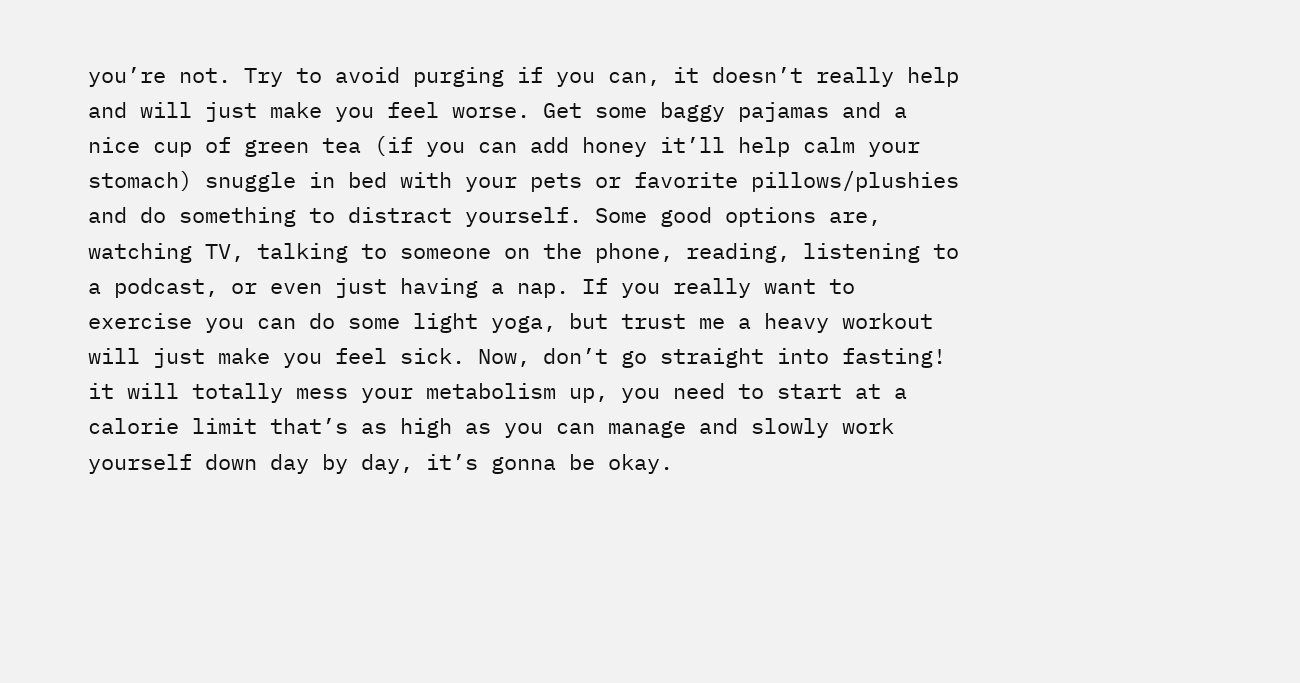you’re not. Try to avoid purging if you can, it doesn’t really help and will just make you feel worse. Get some baggy pajamas and a nice cup of green tea (if you can add honey it’ll help calm your stomach) snuggle in bed with your pets or favorite pillows/plushies and do something to distract yourself. Some good options are, watching TV, talking to someone on the phone, reading, listening to a podcast, or even just having a nap. If you really want to exercise you can do some light yoga, but trust me a heavy workout will just make you feel sick. Now, don’t go straight into fasting! it will totally mess your metabolism up, you need to start at a calorie limit that’s as high as you can manage and slowly work yourself down day by day, it’s gonna be okay.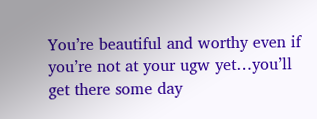You’re beautiful and worthy even if you’re not at your ugw yet…you’ll get there some day